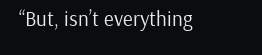“But, isn’t everything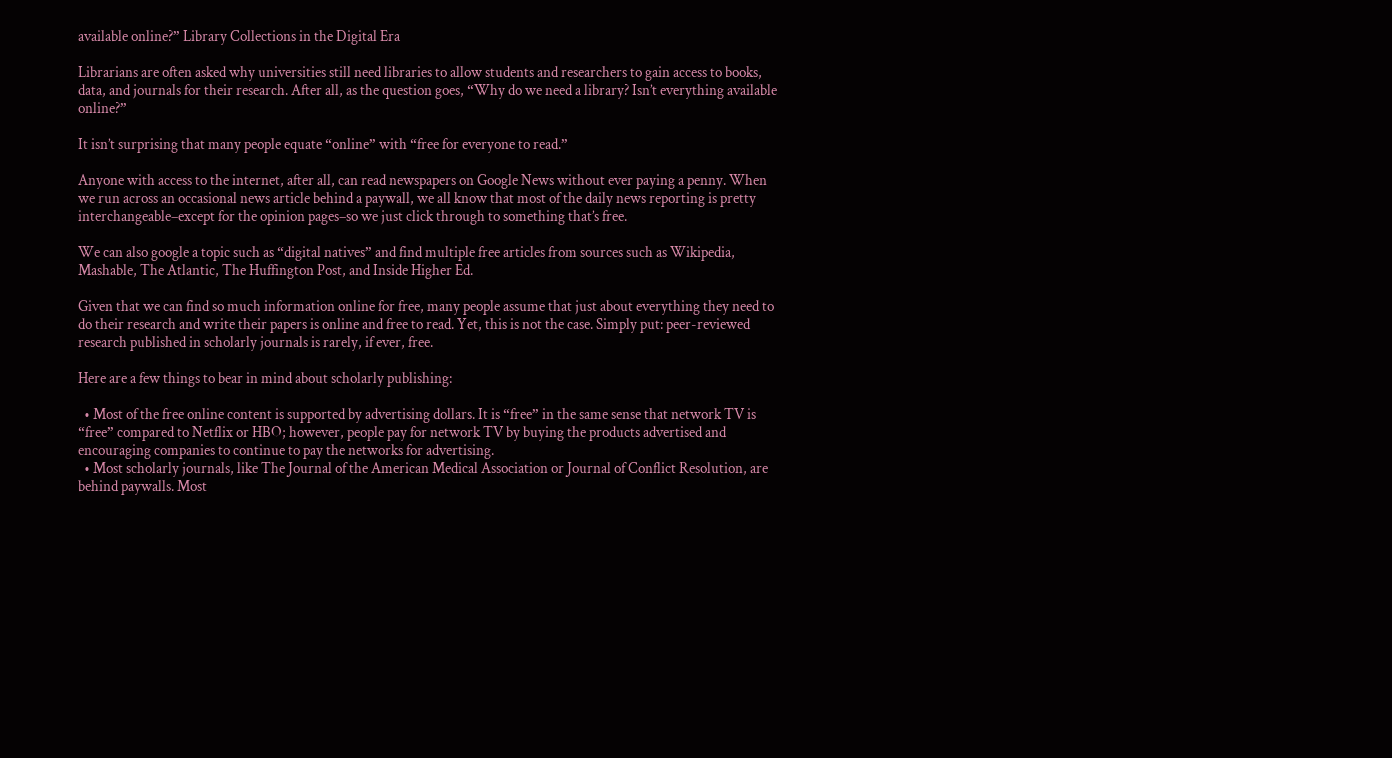available online?” Library Collections in the Digital Era

Librarians are often asked why universities still need libraries to allow students and researchers to gain access to books, data, and journals for their research. After all, as the question goes, “Why do we need a library? Isn’t everything available online?”

It isn’t surprising that many people equate “online” with “free for everyone to read.”

Anyone with access to the internet, after all, can read newspapers on Google News without ever paying a penny. When we run across an occasional news article behind a paywall, we all know that most of the daily news reporting is pretty interchangeable–except for the opinion pages–so we just click through to something that’s free.

We can also google a topic such as “digital natives” and find multiple free articles from sources such as Wikipedia, Mashable, The Atlantic, The Huffington Post, and Inside Higher Ed.

Given that we can find so much information online for free, many people assume that just about everything they need to do their research and write their papers is online and free to read. Yet, this is not the case. Simply put: peer-reviewed research published in scholarly journals is rarely, if ever, free.

Here are a few things to bear in mind about scholarly publishing:

  • Most of the free online content is supported by advertising dollars. It is “free” in the same sense that network TV is “free” compared to Netflix or HBO; however, people pay for network TV by buying the products advertised and encouraging companies to continue to pay the networks for advertising.
  • Most scholarly journals, like The Journal of the American Medical Association or Journal of Conflict Resolution, are behind paywalls. Most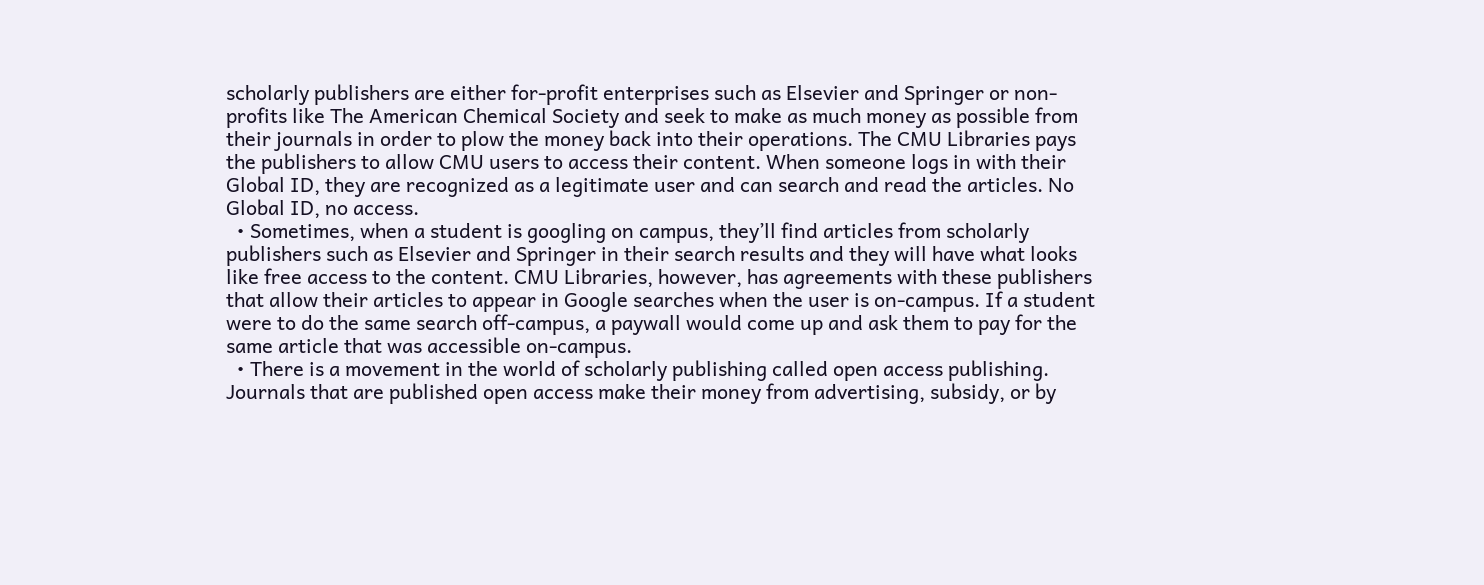scholarly publishers are either for-profit enterprises such as Elsevier and Springer or non-profits like The American Chemical Society and seek to make as much money as possible from their journals in order to plow the money back into their operations. The CMU Libraries pays the publishers to allow CMU users to access their content. When someone logs in with their Global ID, they are recognized as a legitimate user and can search and read the articles. No Global ID, no access.
  • Sometimes, when a student is googling on campus, they’ll find articles from scholarly publishers such as Elsevier and Springer in their search results and they will have what looks like free access to the content. CMU Libraries, however, has agreements with these publishers that allow their articles to appear in Google searches when the user is on-campus. If a student were to do the same search off-campus, a paywall would come up and ask them to pay for the same article that was accessible on-campus.
  • There is a movement in the world of scholarly publishing called open access publishing. Journals that are published open access make their money from advertising, subsidy, or by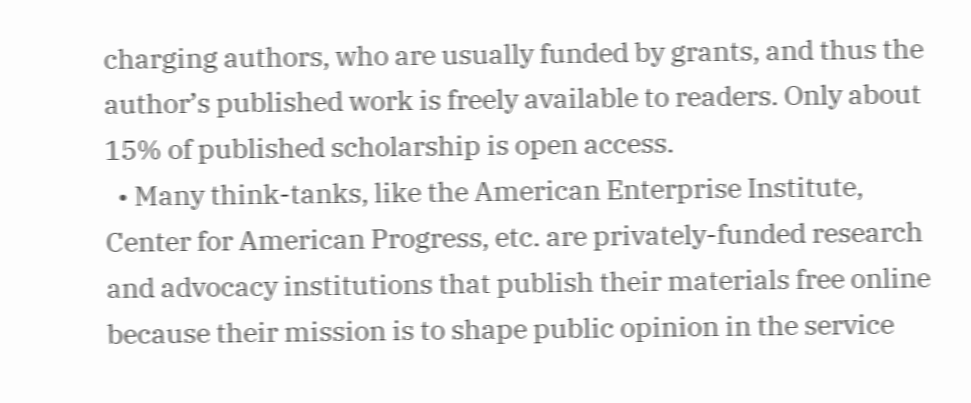charging authors, who are usually funded by grants, and thus the author’s published work is freely available to readers. Only about 15% of published scholarship is open access.
  • Many think-tanks, like the American Enterprise Institute, Center for American Progress, etc. are privately-funded research and advocacy institutions that publish their materials free online because their mission is to shape public opinion in the service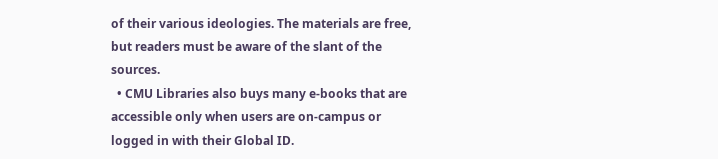of their various ideologies. The materials are free, but readers must be aware of the slant of the sources.
  • CMU Libraries also buys many e-books that are accessible only when users are on-campus or logged in with their Global ID.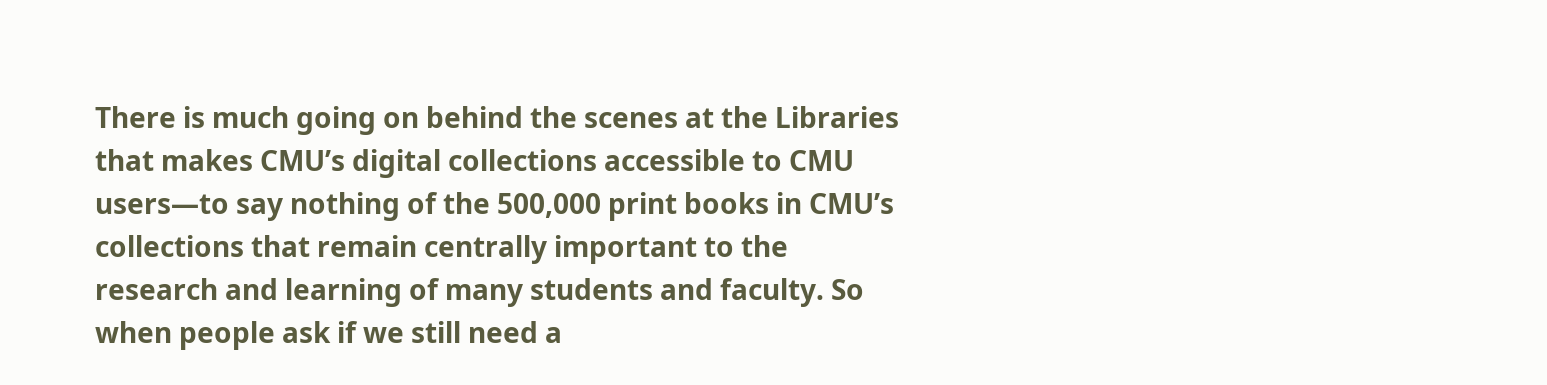There is much going on behind the scenes at the Libraries that makes CMU’s digital collections accessible to CMU users—to say nothing of the 500,000 print books in CMU’s collections that remain centrally important to the research and learning of many students and faculty. So when people ask if we still need a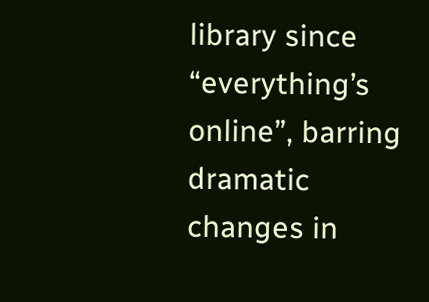library since “everything’s online”, barring dramatic changes in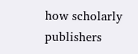how scholarly publishers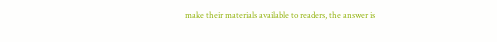make their materials available to readers, the answer is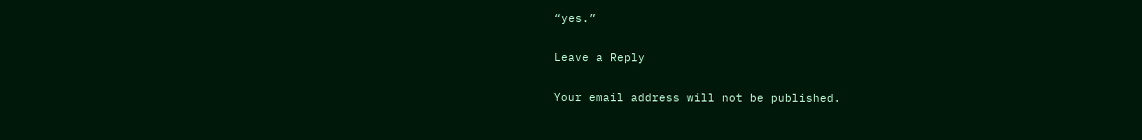“yes.”

Leave a Reply

Your email address will not be published.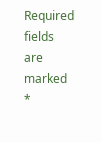Required fields are marked *